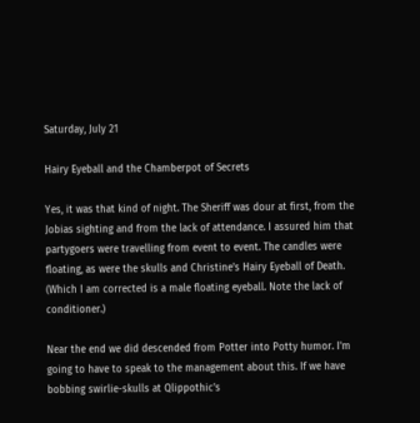Saturday, July 21

Hairy Eyeball and the Chamberpot of Secrets

Yes, it was that kind of night. The Sheriff was dour at first, from the Jobias sighting and from the lack of attendance. I assured him that partygoers were travelling from event to event. The candles were floating, as were the skulls and Christine's Hairy Eyeball of Death. (Which I am corrected is a male floating eyeball. Note the lack of conditioner.)

Near the end we did descended from Potter into Potty humor. I'm going to have to speak to the management about this. If we have bobbing swirlie-skulls at Qlippothic's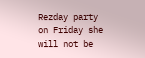Rezday party on Friday she will not be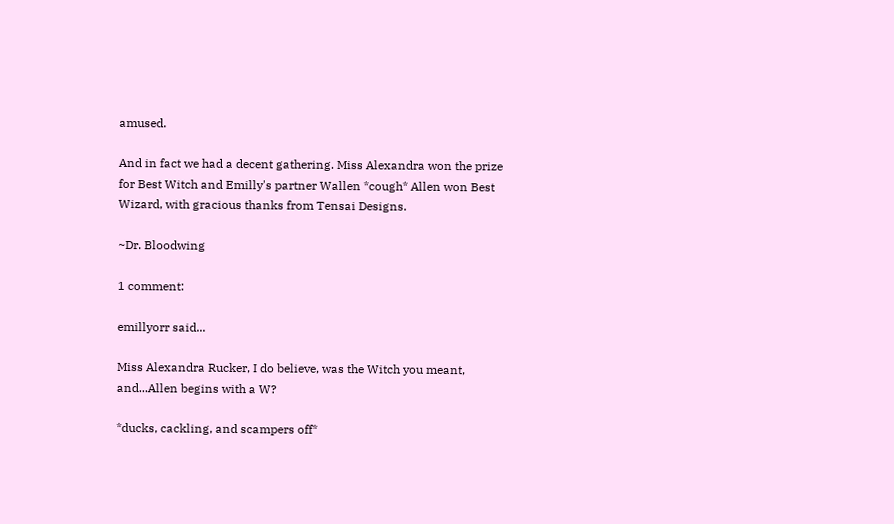amused.

And in fact we had a decent gathering. Miss Alexandra won the prize for Best Witch and Emilly's partner Wallen *cough* Allen won Best Wizard, with gracious thanks from Tensai Designs.

~Dr. Bloodwing

1 comment:

emillyorr said...

Miss Alexandra Rucker, I do believe, was the Witch you meant, and...Allen begins with a W?

*ducks, cackling, and scampers off*